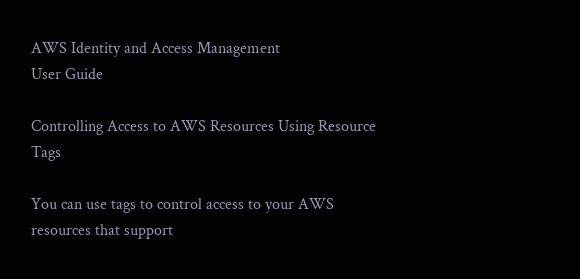AWS Identity and Access Management
User Guide

Controlling Access to AWS Resources Using Resource Tags

You can use tags to control access to your AWS resources that support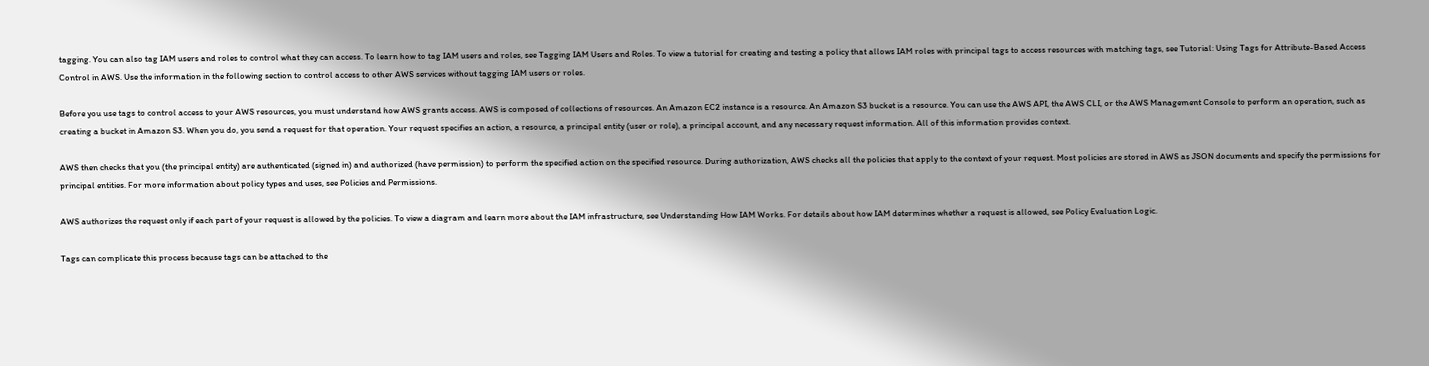tagging. You can also tag IAM users and roles to control what they can access. To learn how to tag IAM users and roles, see Tagging IAM Users and Roles. To view a tutorial for creating and testing a policy that allows IAM roles with principal tags to access resources with matching tags, see Tutorial: Using Tags for Attribute-Based Access Control in AWS. Use the information in the following section to control access to other AWS services without tagging IAM users or roles.

Before you use tags to control access to your AWS resources, you must understand how AWS grants access. AWS is composed of collections of resources. An Amazon EC2 instance is a resource. An Amazon S3 bucket is a resource. You can use the AWS API, the AWS CLI, or the AWS Management Console to perform an operation, such as creating a bucket in Amazon S3. When you do, you send a request for that operation. Your request specifies an action, a resource, a principal entity (user or role), a principal account, and any necessary request information. All of this information provides context.

AWS then checks that you (the principal entity) are authenticated (signed in) and authorized (have permission) to perform the specified action on the specified resource. During authorization, AWS checks all the policies that apply to the context of your request. Most policies are stored in AWS as JSON documents and specify the permissions for principal entities. For more information about policy types and uses, see Policies and Permissions.

AWS authorizes the request only if each part of your request is allowed by the policies. To view a diagram and learn more about the IAM infrastructure, see Understanding How IAM Works. For details about how IAM determines whether a request is allowed, see Policy Evaluation Logic.

Tags can complicate this process because tags can be attached to the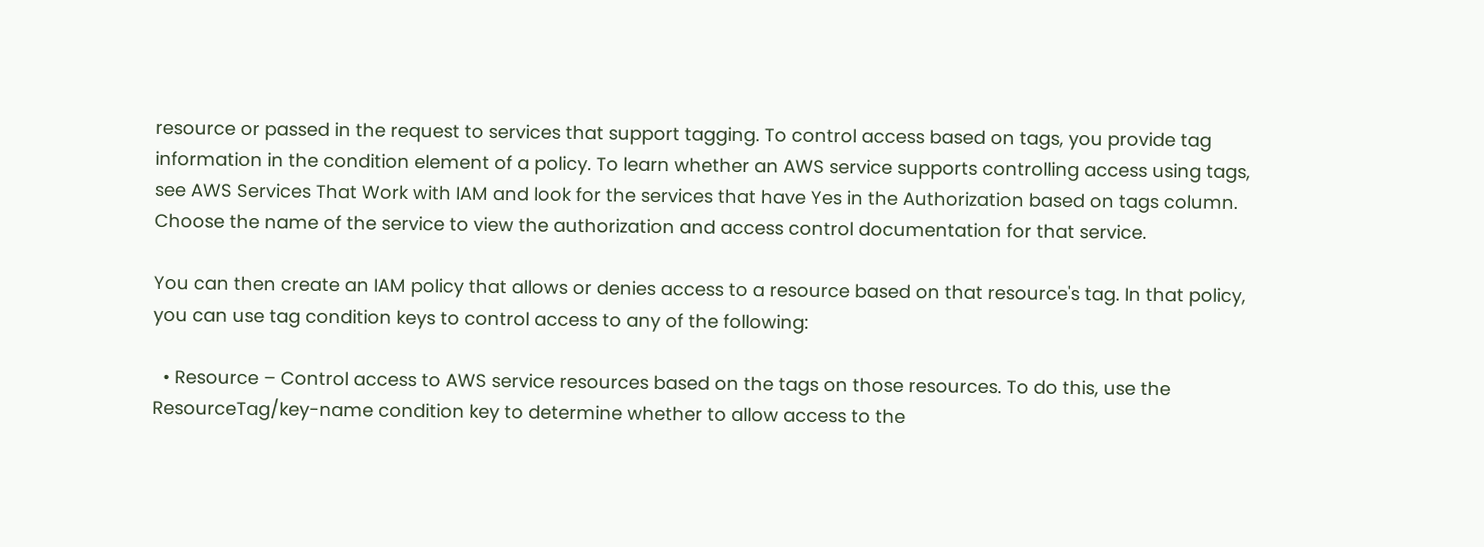resource or passed in the request to services that support tagging. To control access based on tags, you provide tag information in the condition element of a policy. To learn whether an AWS service supports controlling access using tags, see AWS Services That Work with IAM and look for the services that have Yes in the Authorization based on tags column. Choose the name of the service to view the authorization and access control documentation for that service.

You can then create an IAM policy that allows or denies access to a resource based on that resource's tag. In that policy, you can use tag condition keys to control access to any of the following:

  • Resource – Control access to AWS service resources based on the tags on those resources. To do this, use the ResourceTag/key-name condition key to determine whether to allow access to the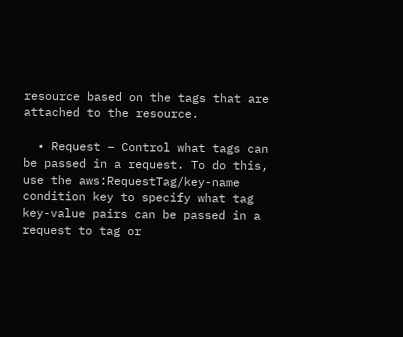resource based on the tags that are attached to the resource.

  • Request – Control what tags can be passed in a request. To do this, use the aws:RequestTag/key-name condition key to specify what tag key-value pairs can be passed in a request to tag or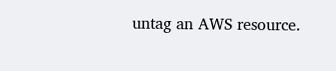untag an AWS resource.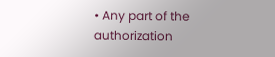• Any part of the authorization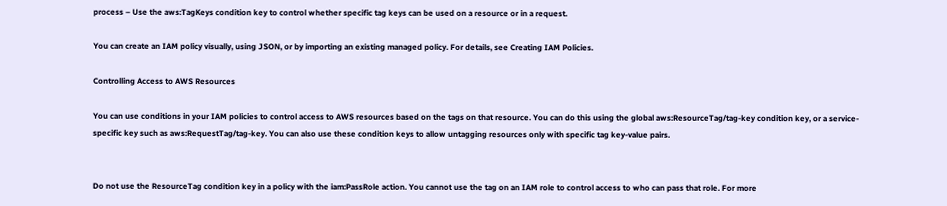process – Use the aws:TagKeys condition key to control whether specific tag keys can be used on a resource or in a request.

You can create an IAM policy visually, using JSON, or by importing an existing managed policy. For details, see Creating IAM Policies.

Controlling Access to AWS Resources

You can use conditions in your IAM policies to control access to AWS resources based on the tags on that resource. You can do this using the global aws:ResourceTag/tag-key condition key, or a service-specific key such as aws:RequestTag/tag-key. You can also use these condition keys to allow untagging resources only with specific tag key-value pairs.


Do not use the ResourceTag condition key in a policy with the iam:PassRole action. You cannot use the tag on an IAM role to control access to who can pass that role. For more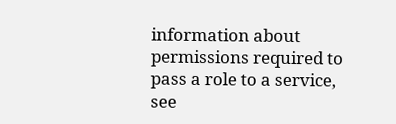information about permissions required to pass a role to a service, see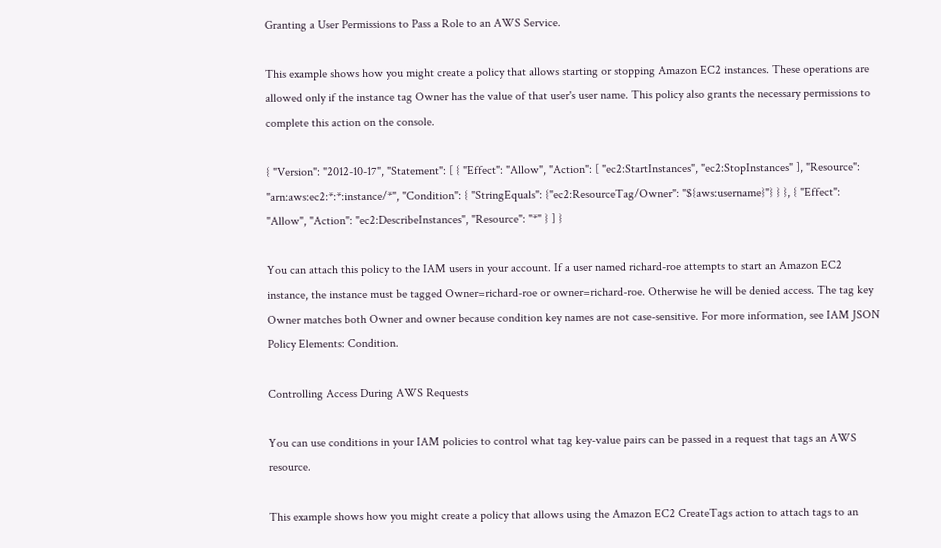Granting a User Permissions to Pass a Role to an AWS Service.

This example shows how you might create a policy that allows starting or stopping Amazon EC2 instances. These operations are allowed only if the instance tag Owner has the value of that user's user name. This policy also grants the necessary permissions to complete this action on the console.

{ "Version": "2012-10-17", "Statement": [ { "Effect": "Allow", "Action": [ "ec2:StartInstances", "ec2:StopInstances" ], "Resource": "arn:aws:ec2:*:*:instance/*", "Condition": { "StringEquals": {"ec2:ResourceTag/Owner": "${aws:username}"} } }, { "Effect": "Allow", "Action": "ec2:DescribeInstances", "Resource": "*" } ] }

You can attach this policy to the IAM users in your account. If a user named richard-roe attempts to start an Amazon EC2 instance, the instance must be tagged Owner=richard-roe or owner=richard-roe. Otherwise he will be denied access. The tag key Owner matches both Owner and owner because condition key names are not case-sensitive. For more information, see IAM JSON Policy Elements: Condition.

Controlling Access During AWS Requests

You can use conditions in your IAM policies to control what tag key-value pairs can be passed in a request that tags an AWS resource.

This example shows how you might create a policy that allows using the Amazon EC2 CreateTags action to attach tags to an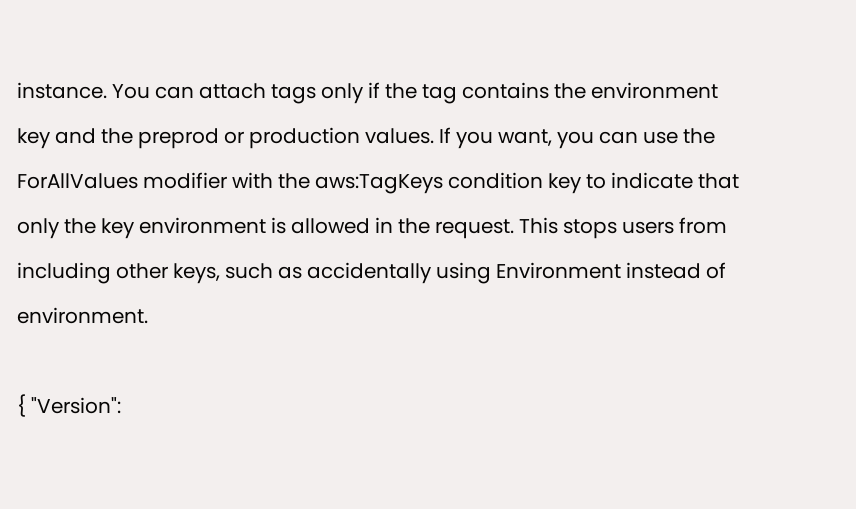instance. You can attach tags only if the tag contains the environment key and the preprod or production values. If you want, you can use the ForAllValues modifier with the aws:TagKeys condition key to indicate that only the key environment is allowed in the request. This stops users from including other keys, such as accidentally using Environment instead of environment.

{ "Version":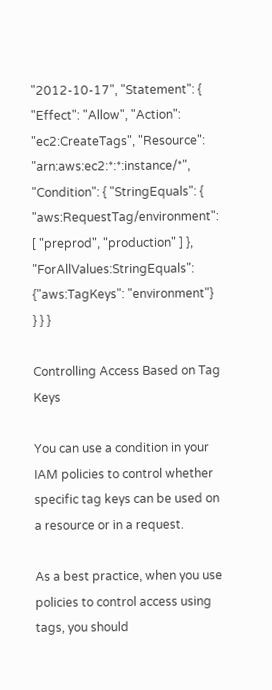"2012-10-17", "Statement": { "Effect": "Allow", "Action": "ec2:CreateTags", "Resource": "arn:aws:ec2:*:*:instance/*", "Condition": { "StringEquals": { "aws:RequestTag/environment": [ "preprod", "production" ] }, "ForAllValues:StringEquals": {"aws:TagKeys": "environment"} } } }

Controlling Access Based on Tag Keys

You can use a condition in your IAM policies to control whether specific tag keys can be used on a resource or in a request.

As a best practice, when you use policies to control access using tags, you should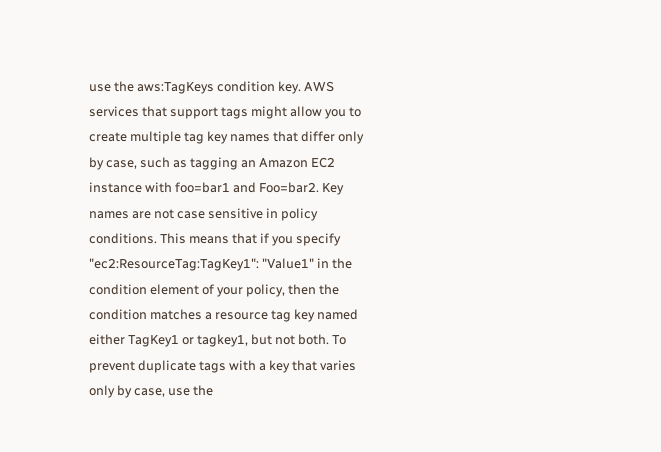use the aws:TagKeys condition key. AWS services that support tags might allow you to create multiple tag key names that differ only by case, such as tagging an Amazon EC2 instance with foo=bar1 and Foo=bar2. Key names are not case sensitive in policy conditions. This means that if you specify "ec2:ResourceTag:TagKey1": "Value1" in the condition element of your policy, then the condition matches a resource tag key named either TagKey1 or tagkey1, but not both. To prevent duplicate tags with a key that varies only by case, use the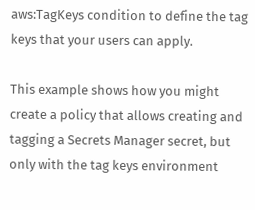aws:TagKeys condition to define the tag keys that your users can apply.

This example shows how you might create a policy that allows creating and tagging a Secrets Manager secret, but only with the tag keys environment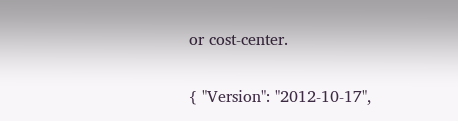or cost-center.

{ "Version": "2012-10-17",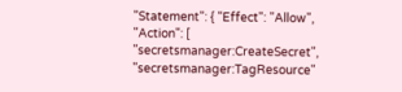"Statement": { "Effect": "Allow", "Action": [ "secretsmanager:CreateSecret", "secretsmanager:TagResource"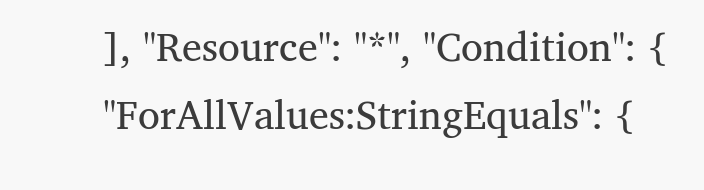], "Resource": "*", "Condition": { "ForAllValues:StringEquals": {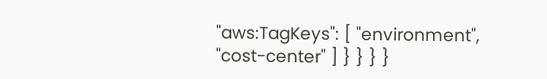"aws:TagKeys": [ "environment", "cost-center" ] } } } }